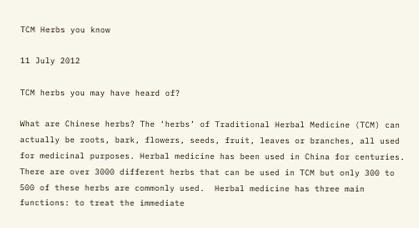TCM Herbs you know

11 July 2012

TCM herbs you may have heard of?

What are Chinese herbs? The ‘herbs’ of Traditional Herbal Medicine (TCM) can actually be roots, bark, flowers, seeds, fruit, leaves or branches, all used for medicinal purposes. Herbal medicine has been used in China for centuries. There are over 3000 different herbs that can be used in TCM but only 300 to 500 of these herbs are commonly used.  Herbal medicine has three main functions: to treat the immediate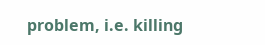problem, i.e. killing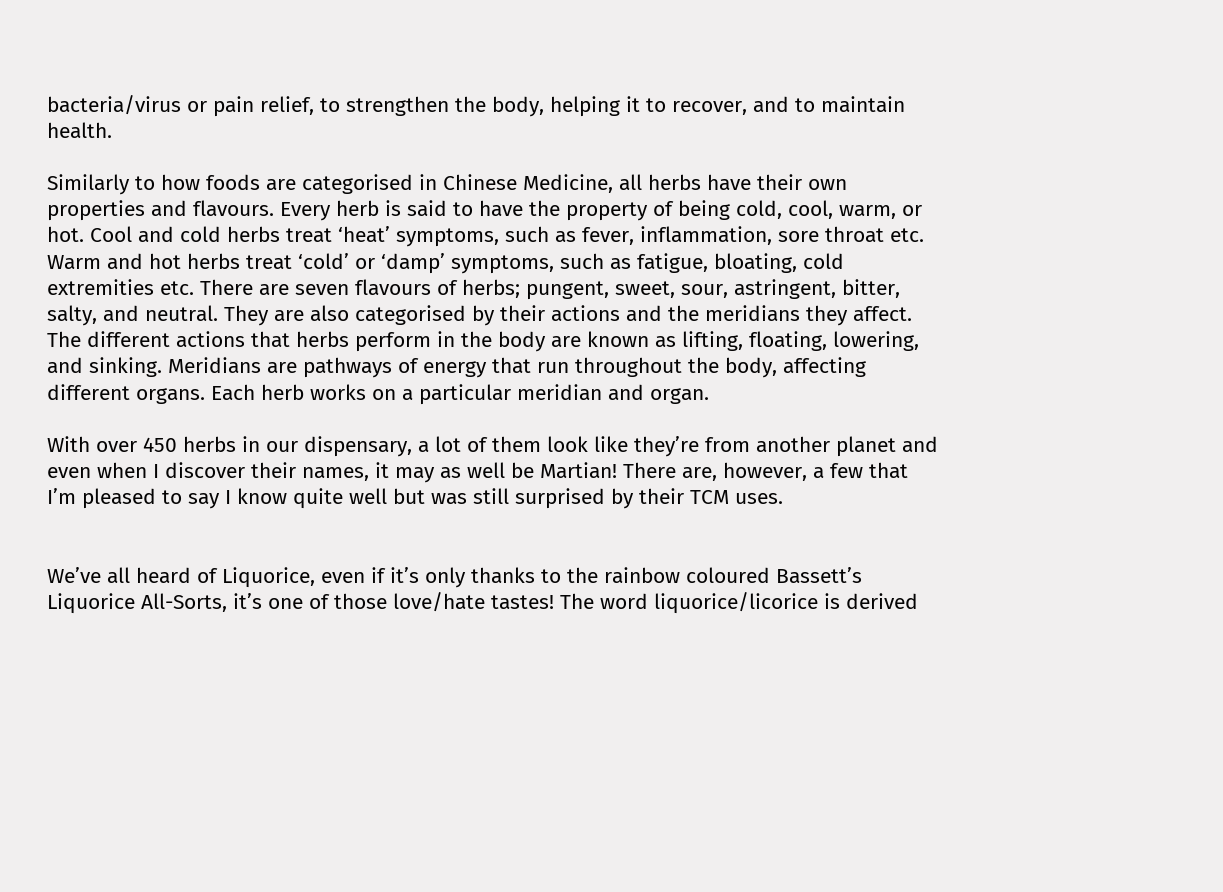bacteria/virus or pain relief, to strengthen the body, helping it to recover, and to maintain health.

Similarly to how foods are categorised in Chinese Medicine, all herbs have their own properties and flavours. Every herb is said to have the property of being cold, cool, warm, or hot. Cool and cold herbs treat ‘heat’ symptoms, such as fever, inflammation, sore throat etc. Warm and hot herbs treat ‘cold’ or ‘damp’ symptoms, such as fatigue, bloating, cold extremities etc. There are seven flavours of herbs; pungent, sweet, sour, astringent, bitter, salty, and neutral. They are also categorised by their actions and the meridians they affect. The different actions that herbs perform in the body are known as lifting, floating, lowering, and sinking. Meridians are pathways of energy that run throughout the body, affecting different organs. Each herb works on a particular meridian and organ.

With over 450 herbs in our dispensary, a lot of them look like they’re from another planet and even when I discover their names, it may as well be Martian! There are, however, a few that I’m pleased to say I know quite well but was still surprised by their TCM uses.


We’ve all heard of Liquorice, even if it’s only thanks to the rainbow coloured Bassett’s Liquorice All-Sorts, it’s one of those love/hate tastes! The word liquorice/licorice is derived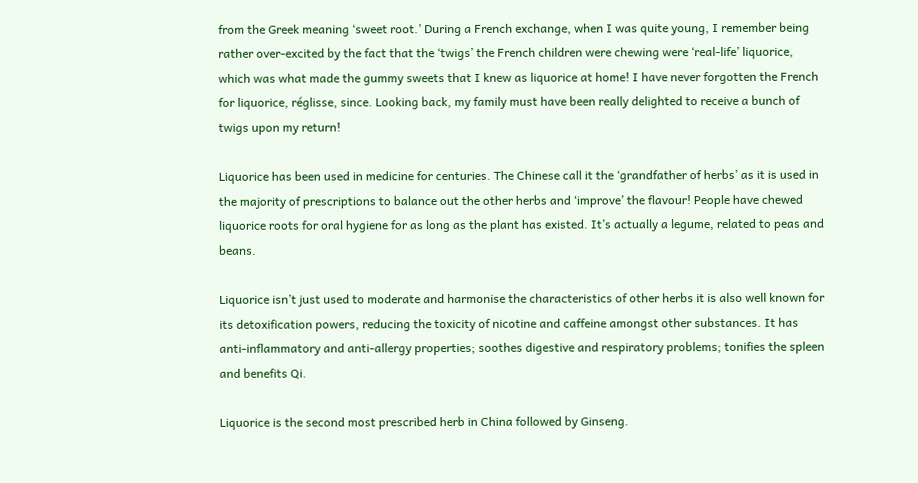from the Greek meaning ‘sweet root.’ During a French exchange, when I was quite young, I remember being rather over-excited by the fact that the ‘twigs’ the French children were chewing were ‘real-life’ liquorice, which was what made the gummy sweets that I knew as liquorice at home! I have never forgotten the French for liquorice, réglisse, since. Looking back, my family must have been really delighted to receive a bunch of twigs upon my return!

Liquorice has been used in medicine for centuries. The Chinese call it the ‘grandfather of herbs’ as it is used in the majority of prescriptions to balance out the other herbs and ‘improve’ the flavour! People have chewed liquorice roots for oral hygiene for as long as the plant has existed. It’s actually a legume, related to peas and beans.

Liquorice isn’t just used to moderate and harmonise the characteristics of other herbs it is also well known for its detoxification powers, reducing the toxicity of nicotine and caffeine amongst other substances. It has anti-inflammatory and anti-allergy properties; soothes digestive and respiratory problems; tonifies the spleen and benefits Qi.

Liquorice is the second most prescribed herb in China followed by Ginseng.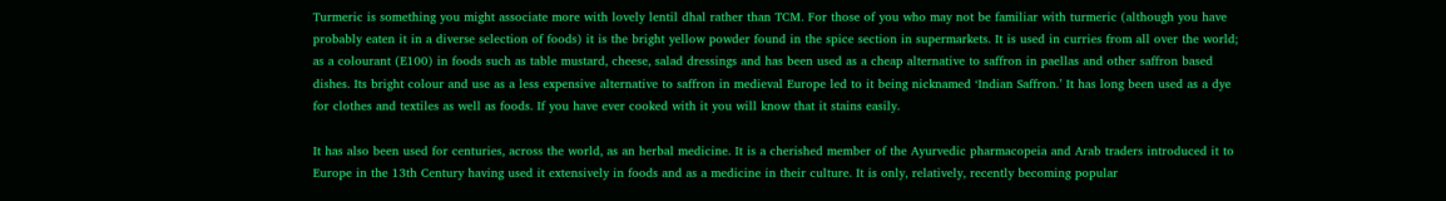Turmeric is something you might associate more with lovely lentil dhal rather than TCM. For those of you who may not be familiar with turmeric (although you have probably eaten it in a diverse selection of foods) it is the bright yellow powder found in the spice section in supermarkets. It is used in curries from all over the world; as a colourant (E100) in foods such as table mustard, cheese, salad dressings and has been used as a cheap alternative to saffron in paellas and other saffron based dishes. Its bright colour and use as a less expensive alternative to saffron in medieval Europe led to it being nicknamed ‘Indian Saffron.’ It has long been used as a dye for clothes and textiles as well as foods. If you have ever cooked with it you will know that it stains easily.

It has also been used for centuries, across the world, as an herbal medicine. It is a cherished member of the Ayurvedic pharmacopeia and Arab traders introduced it to Europe in the 13th Century having used it extensively in foods and as a medicine in their culture. It is only, relatively, recently becoming popular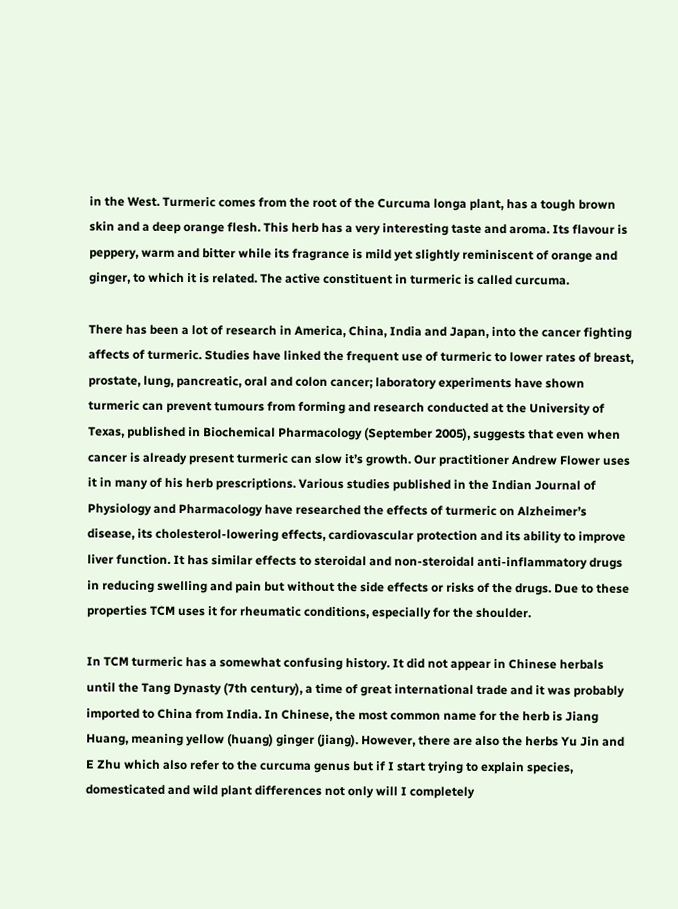in the West. Turmeric comes from the root of the Curcuma longa plant, has a tough brown skin and a deep orange flesh. This herb has a very interesting taste and aroma. Its flavour is peppery, warm and bitter while its fragrance is mild yet slightly reminiscent of orange and ginger, to which it is related. The active constituent in turmeric is called curcuma.

There has been a lot of research in America, China, India and Japan, into the cancer fighting affects of turmeric. Studies have linked the frequent use of turmeric to lower rates of breast, prostate, lung, pancreatic, oral and colon cancer; laboratory experiments have shown turmeric can prevent tumours from forming and research conducted at the University of Texas, published in Biochemical Pharmacology (September 2005), suggests that even when cancer is already present turmeric can slow it’s growth. Our practitioner Andrew Flower uses it in many of his herb prescriptions. Various studies published in the Indian Journal of Physiology and Pharmacology have researched the effects of turmeric on Alzheimer’s disease, its cholesterol-lowering effects, cardiovascular protection and its ability to improve liver function. It has similar effects to steroidal and non-steroidal anti-inflammatory drugs in reducing swelling and pain but without the side effects or risks of the drugs. Due to these properties TCM uses it for rheumatic conditions, especially for the shoulder.

In TCM turmeric has a somewhat confusing history. It did not appear in Chinese herbals until the Tang Dynasty (7th century), a time of great international trade and it was probably imported to China from India. In Chinese, the most common name for the herb is Jiang Huang, meaning yellow (huang) ginger (jiang). However, there are also the herbs Yu Jin and E Zhu which also refer to the curcuma genus but if I start trying to explain species, domesticated and wild plant differences not only will I completely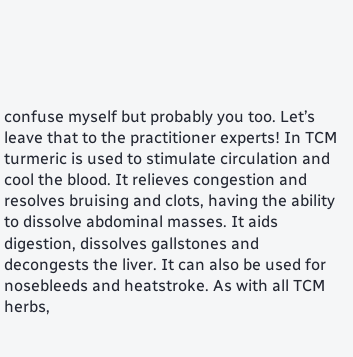confuse myself but probably you too. Let’s leave that to the practitioner experts! In TCM turmeric is used to stimulate circulation and cool the blood. It relieves congestion and resolves bruising and clots, having the ability to dissolve abdominal masses. It aids digestion, dissolves gallstones and decongests the liver. It can also be used for nosebleeds and heatstroke. As with all TCM herbs,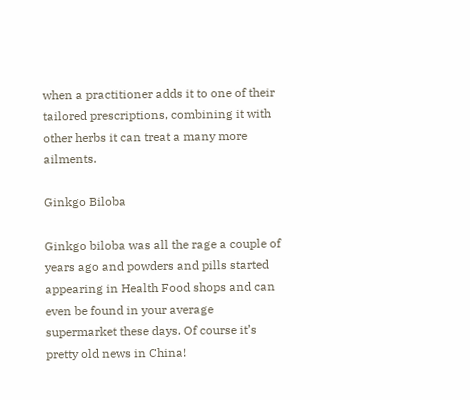when a practitioner adds it to one of their tailored prescriptions, combining it with other herbs it can treat a many more ailments.

Ginkgo Biloba

Ginkgo biloba was all the rage a couple of years ago and powders and pills started appearing in Health Food shops and can even be found in your average supermarket these days. Of course it’s pretty old news in China!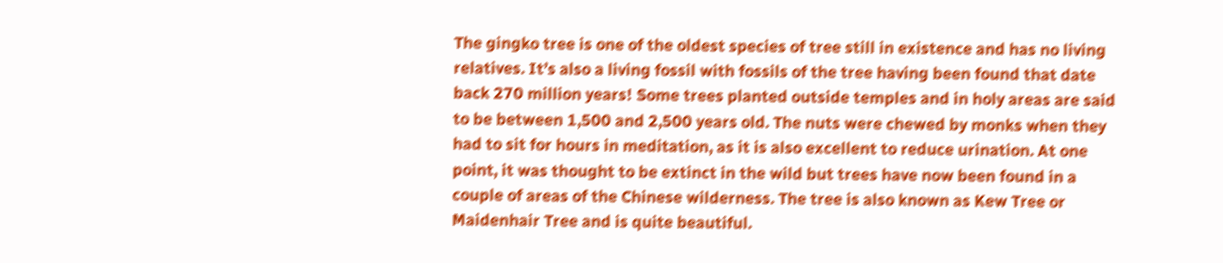The gingko tree is one of the oldest species of tree still in existence and has no living relatives. It’s also a living fossil with fossils of the tree having been found that date back 270 million years! Some trees planted outside temples and in holy areas are said to be between 1,500 and 2,500 years old. The nuts were chewed by monks when they had to sit for hours in meditation, as it is also excellent to reduce urination. At one point, it was thought to be extinct in the wild but trees have now been found in a couple of areas of the Chinese wilderness. The tree is also known as Kew Tree or Maidenhair Tree and is quite beautiful.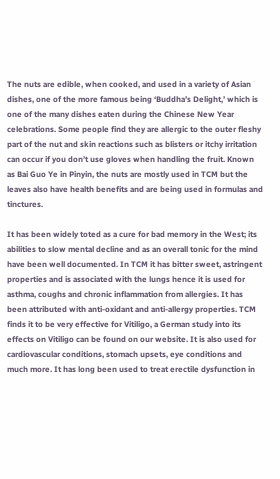The nuts are edible, when cooked, and used in a variety of Asian dishes, one of the more famous being ‘Buddha’s Delight,’ which is one of the many dishes eaten during the Chinese New Year celebrations. Some people find they are allergic to the outer fleshy part of the nut and skin reactions such as blisters or itchy irritation can occur if you don’t use gloves when handling the fruit. Known as Bai Guo Ye in Pinyin, the nuts are mostly used in TCM but the leaves also have health benefits and are being used in formulas and tinctures.

It has been widely toted as a cure for bad memory in the West; its abilities to slow mental decline and as an overall tonic for the mind have been well documented. In TCM it has bitter sweet, astringent properties and is associated with the lungs hence it is used for asthma, coughs and chronic inflammation from allergies. It has been attributed with anti-oxidant and anti-allergy properties. TCM finds it to be very effective for Vitiligo, a German study into its effects on Vitiligo can be found on our website. It is also used for cardiovascular conditions, stomach upsets, eye conditions and much more. It has long been used to treat erectile dysfunction in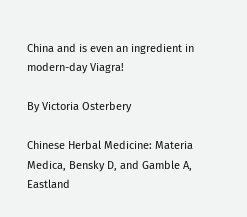China and is even an ingredient in modern-day Viagra!

By Victoria Osterbery

Chinese Herbal Medicine: Materia Medica, Bensky D, and Gamble A, Eastland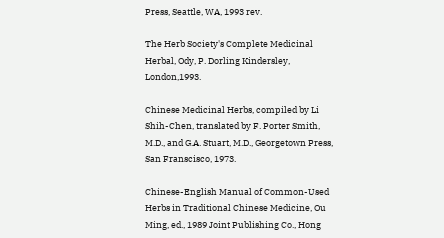Press, Seattle, WA, 1993 rev.

The Herb Society's Complete Medicinal Herbal, Ody, P. Dorling Kindersley, London,1993.

Chinese Medicinal Herbs, compiled by Li Shih-Chen, translated by F. Porter Smith, M.D., and G.A. Stuart, M.D., Georgetown Press, San Franscisco, 1973.

Chinese-English Manual of Common-Used Herbs in Traditional Chinese Medicine, Ou Ming, ed., 1989 Joint Publishing Co., Hong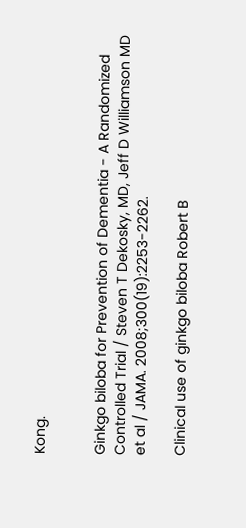Kong.


Ginkgo biloba for Prevention of Dementia - A Randomized Controlled Trial / Steven T Dekosky, MD, Jeff D Williamson MD et al / JAMA. 2008;300(19):2253-2262.

Clinical use of ginkgo biloba Robert B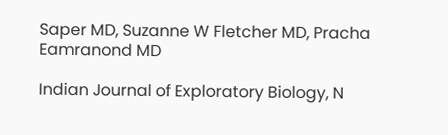Saper MD, Suzanne W Fletcher MD, Pracha Eamranond MD

Indian Journal of Exploratory Biology, N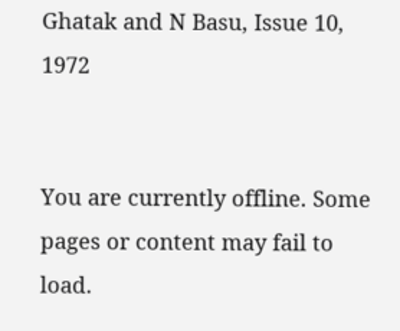Ghatak and N Basu, Issue 10, 1972


You are currently offline. Some pages or content may fail to load.